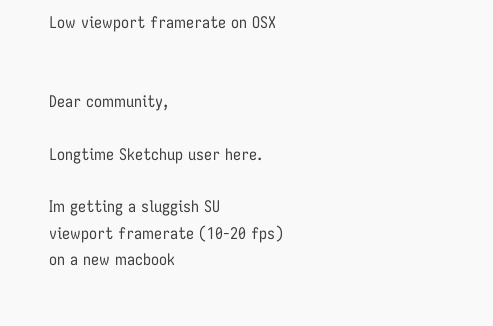Low viewport framerate on OSX


Dear community,

Longtime Sketchup user here.

Im getting a sluggish SU viewport framerate (10-20 fps) on a new macbook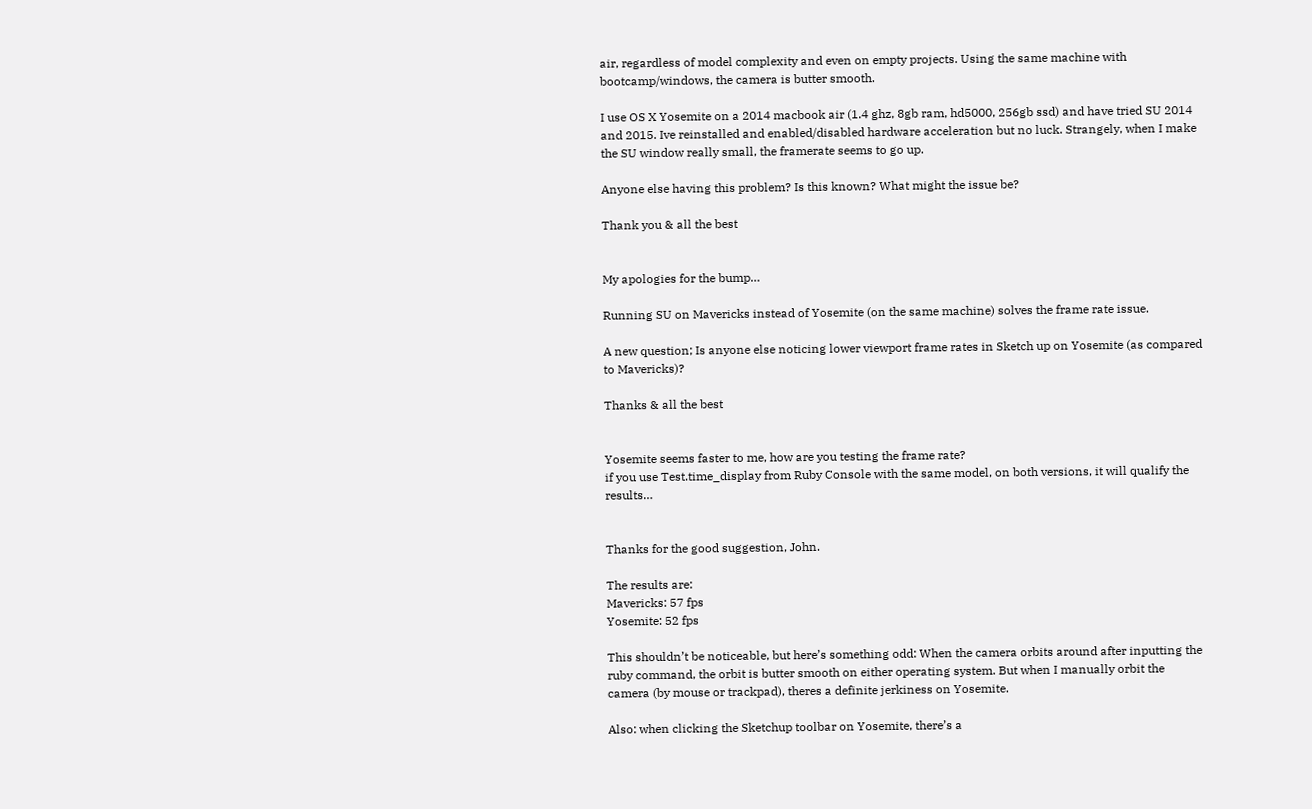air, regardless of model complexity and even on empty projects. Using the same machine with bootcamp/windows, the camera is butter smooth.

I use OS X Yosemite on a 2014 macbook air (1.4 ghz, 8gb ram, hd5000, 256gb ssd) and have tried SU 2014 and 2015. Ive reinstalled and enabled/disabled hardware acceleration but no luck. Strangely, when I make the SU window really small, the framerate seems to go up.

Anyone else having this problem? Is this known? What might the issue be?

Thank you & all the best


My apologies for the bump…

Running SU on Mavericks instead of Yosemite (on the same machine) solves the frame rate issue.

A new question; Is anyone else noticing lower viewport frame rates in Sketch up on Yosemite (as compared to Mavericks)?

Thanks & all the best


Yosemite seems faster to me, how are you testing the frame rate?
if you use Test.time_display from Ruby Console with the same model, on both versions, it will qualify the results…


Thanks for the good suggestion, John.

The results are:
Mavericks: 57 fps
Yosemite: 52 fps

This shouldn’t be noticeable, but here’s something odd: When the camera orbits around after inputting the ruby command, the orbit is butter smooth on either operating system. But when I manually orbit the camera (by mouse or trackpad), theres a definite jerkiness on Yosemite.

Also: when clicking the Sketchup toolbar on Yosemite, there’s a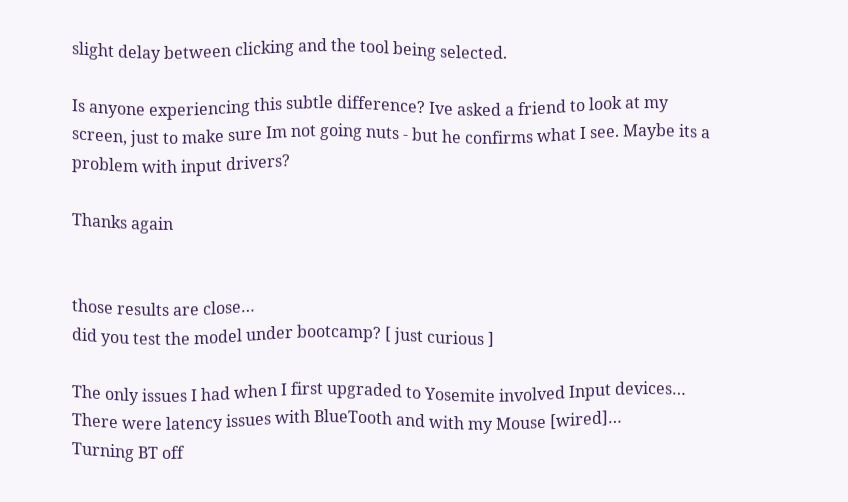slight delay between clicking and the tool being selected.

Is anyone experiencing this subtle difference? Ive asked a friend to look at my screen, just to make sure Im not going nuts - but he confirms what I see. Maybe its a problem with input drivers?

Thanks again


those results are close…
did you test the model under bootcamp? [ just curious ]

The only issues I had when I first upgraded to Yosemite involved Input devices…
There were latency issues with BlueTooth and with my Mouse [wired]…
Turning BT off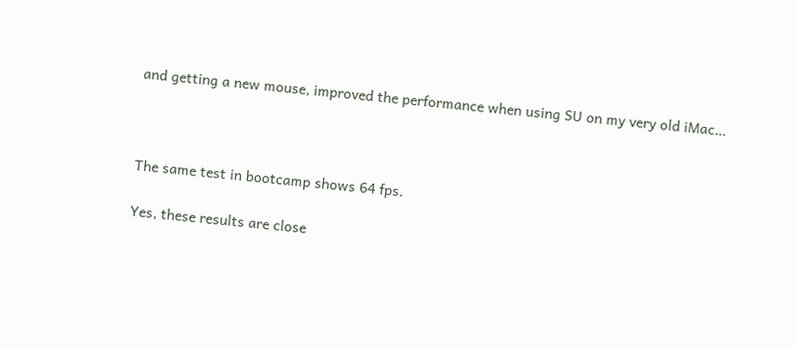and getting a new mouse, improved the performance when using SU on my very old iMac…



The same test in bootcamp shows 64 fps.

Yes, these results are close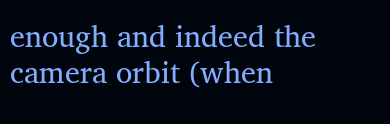enough and indeed the camera orbit (when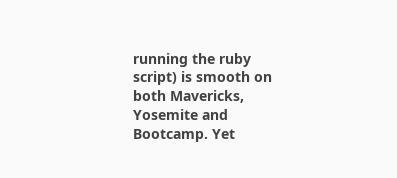running the ruby script) is smooth on both Mavericks, Yosemite and Bootcamp. Yet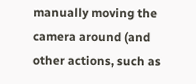manually moving the camera around (and other actions, such as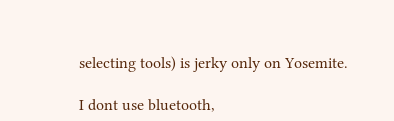selecting tools) is jerky only on Yosemite.

I dont use bluetooth,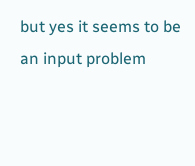but yes it seems to be an input problem